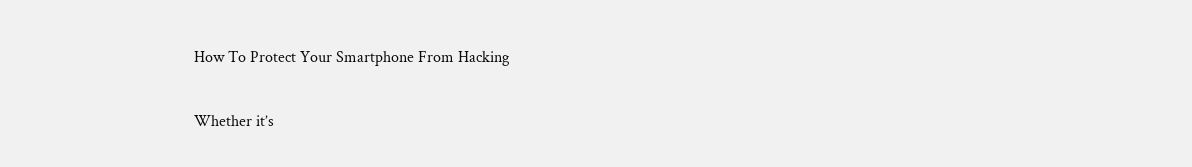How To Protect Your Smartphone From Hacking

Whether it’s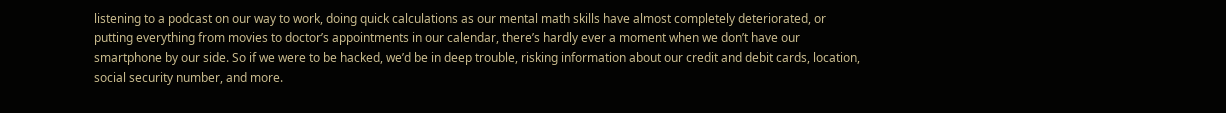listening to a podcast on our way to work, doing quick calculations as our mental math skills have almost completely deteriorated, or putting everything from movies to doctor’s appointments in our calendar, there’s hardly ever a moment when we don’t have our smartphone by our side. So if we were to be hacked, we’d be in deep trouble, risking information about our credit and debit cards, location, social security number, and more.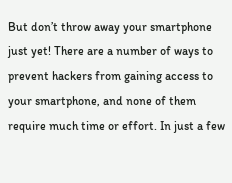But don’t throw away your smartphone just yet! There are a number of ways to prevent hackers from gaining access to your smartphone, and none of them require much time or effort. In just a few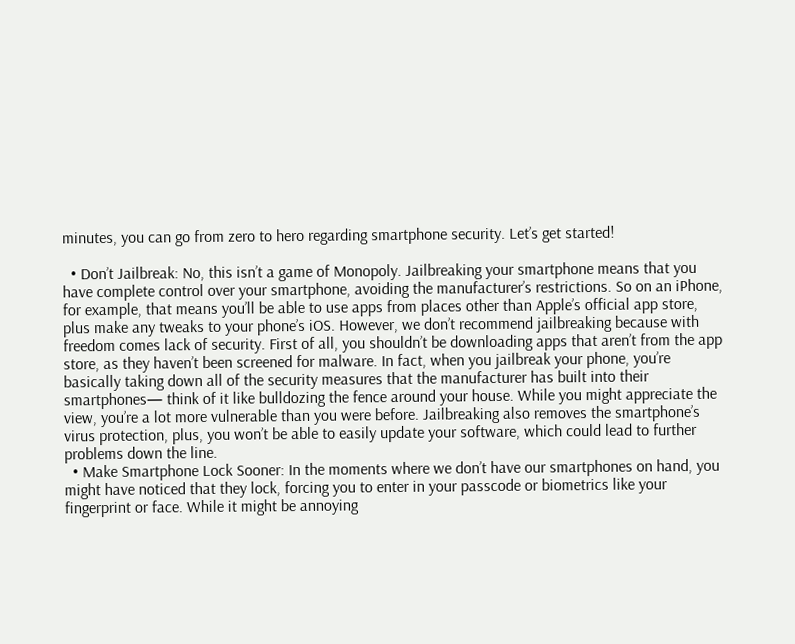minutes, you can go from zero to hero regarding smartphone security. Let’s get started!

  • Don’t Jailbreak: No, this isn’t a game of Monopoly. Jailbreaking your smartphone means that you have complete control over your smartphone, avoiding the manufacturer’s restrictions. So on an iPhone, for example, that means you’ll be able to use apps from places other than Apple’s official app store, plus make any tweaks to your phone’s iOS. However, we don’t recommend jailbreaking because with freedom comes lack of security. First of all, you shouldn’t be downloading apps that aren’t from the app store, as they haven’t been screened for malware. In fact, when you jailbreak your phone, you’re basically taking down all of the security measures that the manufacturer has built into their smartphones— think of it like bulldozing the fence around your house. While you might appreciate the view, you’re a lot more vulnerable than you were before. Jailbreaking also removes the smartphone’s virus protection, plus, you won’t be able to easily update your software, which could lead to further problems down the line.
  • Make Smartphone Lock Sooner: In the moments where we don’t have our smartphones on hand, you might have noticed that they lock, forcing you to enter in your passcode or biometrics like your fingerprint or face. While it might be annoying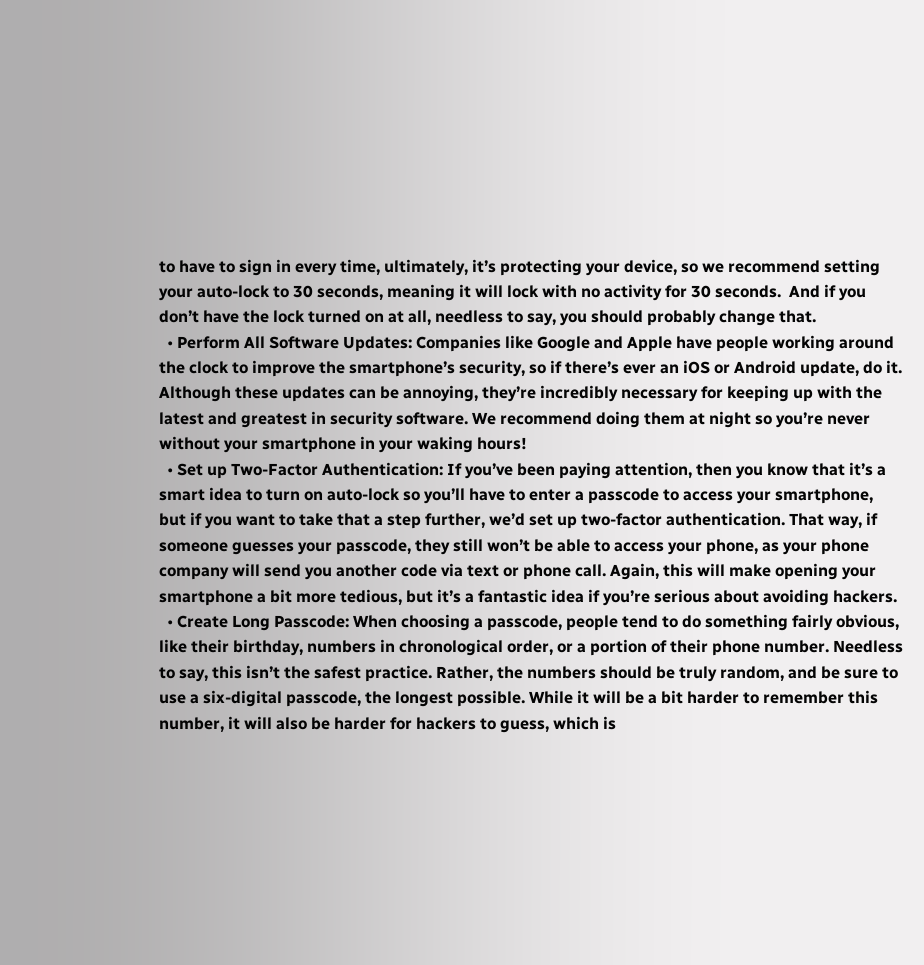to have to sign in every time, ultimately, it’s protecting your device, so we recommend setting your auto-lock to 30 seconds, meaning it will lock with no activity for 30 seconds.  And if you don’t have the lock turned on at all, needless to say, you should probably change that.
  • Perform All Software Updates: Companies like Google and Apple have people working around the clock to improve the smartphone’s security, so if there’s ever an iOS or Android update, do it. Although these updates can be annoying, they’re incredibly necessary for keeping up with the latest and greatest in security software. We recommend doing them at night so you’re never without your smartphone in your waking hours!
  • Set up Two-Factor Authentication: If you’ve been paying attention, then you know that it’s a smart idea to turn on auto-lock so you’ll have to enter a passcode to access your smartphone, but if you want to take that a step further, we’d set up two-factor authentication. That way, if someone guesses your passcode, they still won’t be able to access your phone, as your phone company will send you another code via text or phone call. Again, this will make opening your smartphone a bit more tedious, but it’s a fantastic idea if you’re serious about avoiding hackers.
  • Create Long Passcode: When choosing a passcode, people tend to do something fairly obvious, like their birthday, numbers in chronological order, or a portion of their phone number. Needless to say, this isn’t the safest practice. Rather, the numbers should be truly random, and be sure to use a six-digital passcode, the longest possible. While it will be a bit harder to remember this number, it will also be harder for hackers to guess, which is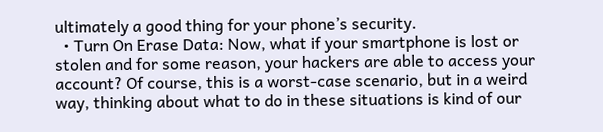ultimately a good thing for your phone’s security.
  • Turn On Erase Data: Now, what if your smartphone is lost or stolen and for some reason, your hackers are able to access your account? Of course, this is a worst-case scenario, but in a weird way, thinking about what to do in these situations is kind of our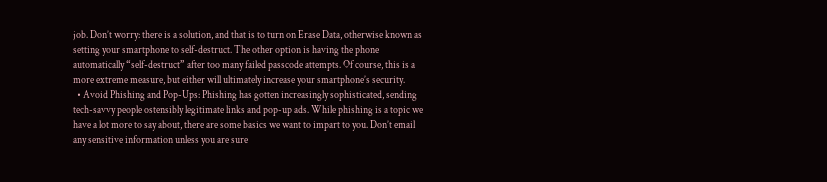job. Don’t worry: there is a solution, and that is to turn on Erase Data, otherwise known as setting your smartphone to self-destruct. The other option is having the phone automatically “self-destruct” after too many failed passcode attempts. Of course, this is a more extreme measure, but either will ultimately increase your smartphone’s security.
  • Avoid Phishing and Pop-Ups: Phishing has gotten increasingly sophisticated, sending tech-savvy people ostensibly legitimate links and pop-up ads. While phishing is a topic we have a lot more to say about, there are some basics we want to impart to you. Don’t email any sensitive information unless you are sure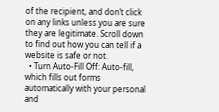of the recipient, and don’t click on any links unless you are sure they are legitimate. Scroll down to find out how you can tell if a website is safe or not.
  • Turn Auto-Fill Off: Auto-fill, which fills out forms automatically with your personal and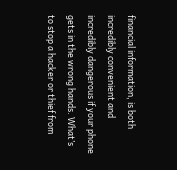financial information, is both incredibly convenient and incredibly dangerous if your phone gets in the wrong hands. What’s to stop a hacker or thief from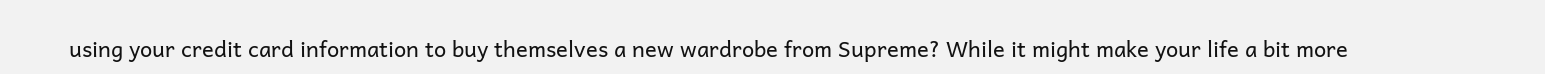using your credit card information to buy themselves a new wardrobe from Supreme? While it might make your life a bit more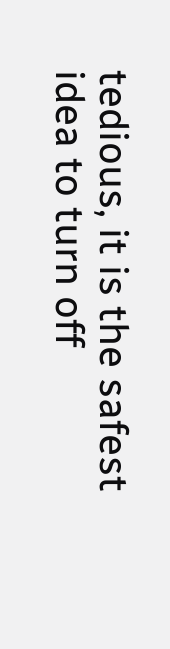tedious, it is the safest idea to turn off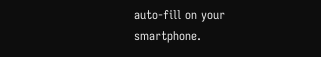auto-fill on your smartphone.